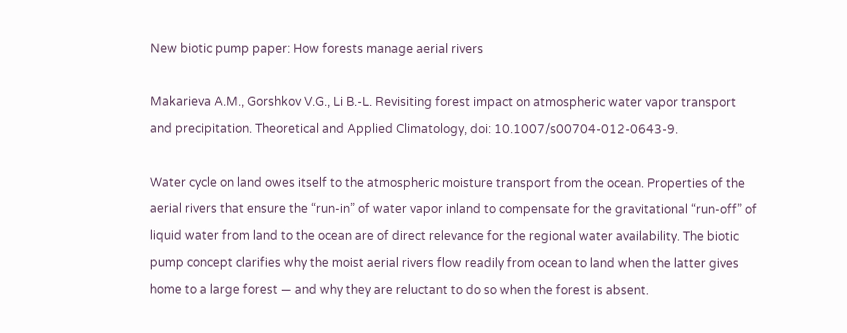New biotic pump paper: How forests manage aerial rivers

Makarieva A.M., Gorshkov V.G., Li B.-L. Revisiting forest impact on atmospheric water vapor transport and precipitation. Theoretical and Applied Climatology, doi: 10.1007/s00704-012-0643-9.

Water cycle on land owes itself to the atmospheric moisture transport from the ocean. Properties of the aerial rivers that ensure the “run-in” of water vapor inland to compensate for the gravitational “run-off” of liquid water from land to the ocean are of direct relevance for the regional water availability. The biotic pump concept clarifies why the moist aerial rivers flow readily from ocean to land when the latter gives home to a large forest — and why they are reluctant to do so when the forest is absent.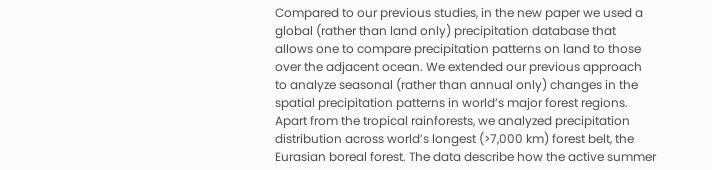Compared to our previous studies, in the new paper we used a global (rather than land only) precipitation database that allows one to compare precipitation patterns on land to those over the adjacent ocean. We extended our previous approach to analyze seasonal (rather than annual only) changes in the spatial precipitation patterns in world’s major forest regions. Apart from the tropical rainforests, we analyzed precipitation distribution across world’s longest (>7,000 km) forest belt, the Eurasian boreal forest. The data describe how the active summer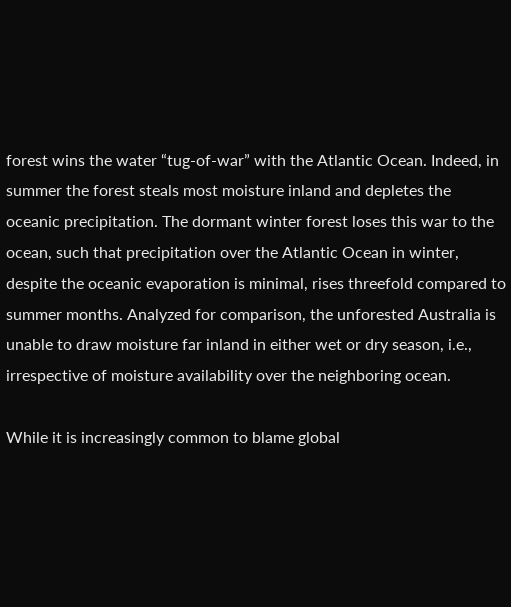forest wins the water “tug-of-war” with the Atlantic Ocean. Indeed, in summer the forest steals most moisture inland and depletes the oceanic precipitation. The dormant winter forest loses this war to the ocean, such that precipitation over the Atlantic Ocean in winter, despite the oceanic evaporation is minimal, rises threefold compared to summer months. Analyzed for comparison, the unforested Australia is unable to draw moisture far inland in either wet or dry season, i.e., irrespective of moisture availability over the neighboring ocean.

While it is increasingly common to blame global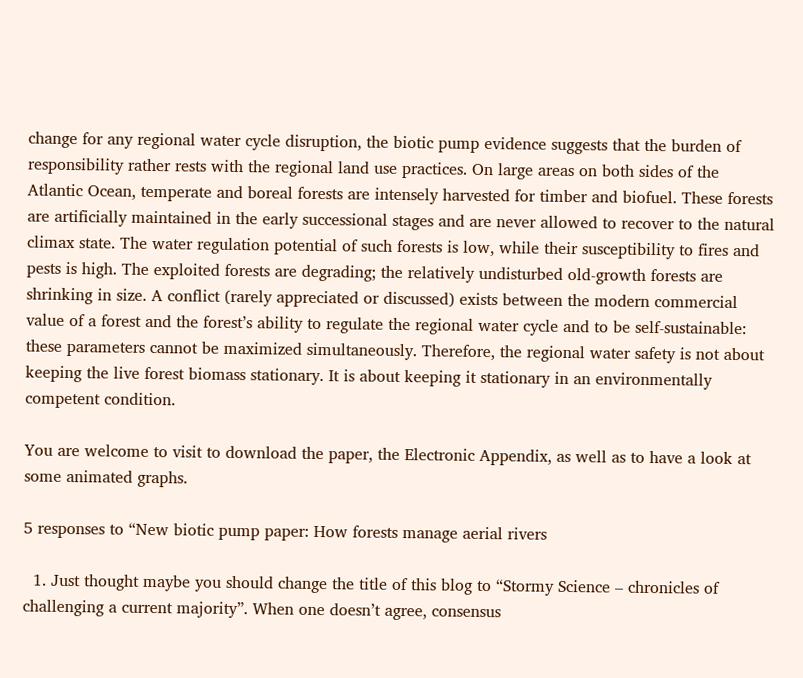change for any regional water cycle disruption, the biotic pump evidence suggests that the burden of responsibility rather rests with the regional land use practices. On large areas on both sides of the Atlantic Ocean, temperate and boreal forests are intensely harvested for timber and biofuel. These forests are artificially maintained in the early successional stages and are never allowed to recover to the natural climax state. The water regulation potential of such forests is low, while their susceptibility to fires and pests is high. The exploited forests are degrading; the relatively undisturbed old-growth forests are shrinking in size. A conflict (rarely appreciated or discussed) exists between the modern commercial value of a forest and the forest’s ability to regulate the regional water cycle and to be self-sustainable: these parameters cannot be maximized simultaneously. Therefore, the regional water safety is not about keeping the live forest biomass stationary. It is about keeping it stationary in an environmentally competent condition.

You are welcome to visit to download the paper, the Electronic Appendix, as well as to have a look at some animated graphs.

5 responses to “New biotic pump paper: How forests manage aerial rivers

  1. Just thought maybe you should change the title of this blog to “Stormy Science – chronicles of challenging a current majority”. When one doesn’t agree, consensus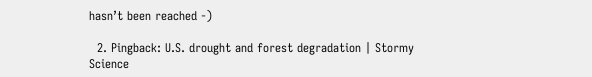hasn’t been reached -)

  2. Pingback: U.S. drought and forest degradation | Stormy Science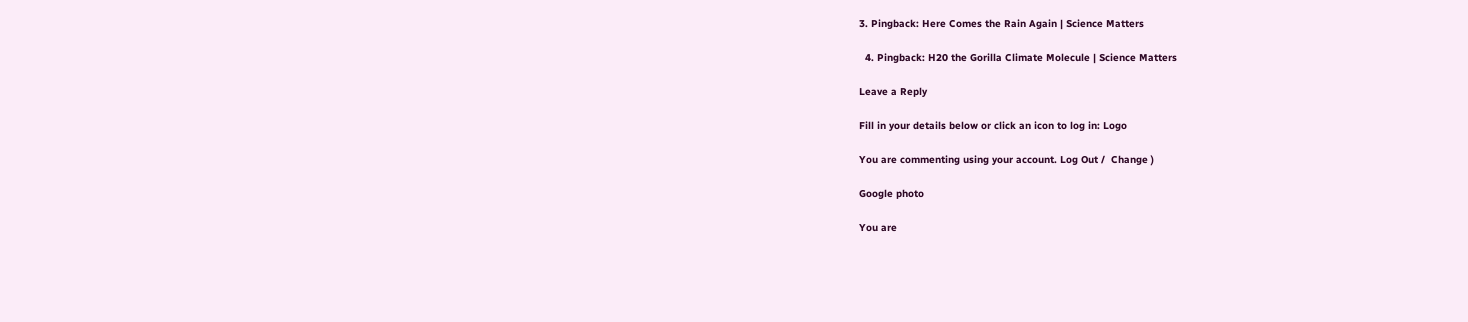3. Pingback: Here Comes the Rain Again | Science Matters

  4. Pingback: H20 the Gorilla Climate Molecule | Science Matters

Leave a Reply

Fill in your details below or click an icon to log in: Logo

You are commenting using your account. Log Out /  Change )

Google photo

You are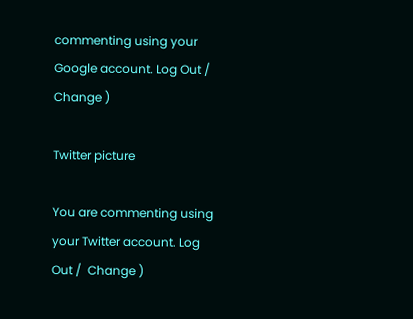commenting using your Google account. Log Out /  Change )

Twitter picture

You are commenting using your Twitter account. Log Out /  Change )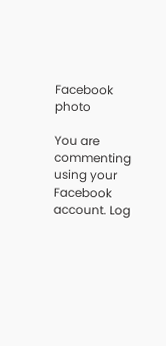Facebook photo

You are commenting using your Facebook account. Log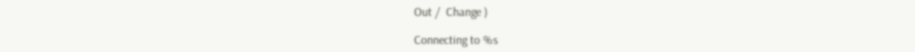Out /  Change )

Connecting to %s